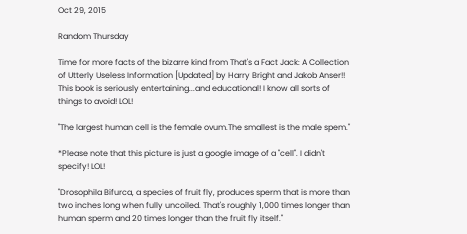Oct 29, 2015

Random Thursday

Time for more facts of the bizarre kind from That's a Fact Jack: A Collection of Utterly Useless Information [Updated] by Harry Bright and Jakob Anser!! This book is seriously entertaining...and educational! I know all sorts of things to avoid! LOL!

"The largest human cell is the female ovum.The smallest is the male spem."

*Please note that this picture is just a google image of a "cell". I didn't specify! LOL!

"Drosophila Bifurca, a species of fruit fly, produces sperm that is more than two inches long when fully uncoiled. That's roughly 1,000 times longer than human sperm and 20 times longer than the fruit fly itself."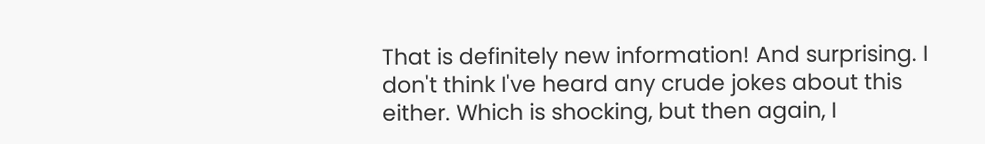That is definitely new information! And surprising. I don't think I've heard any crude jokes about this either. Which is shocking, but then again, I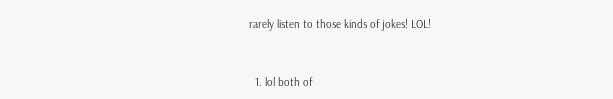rarely listen to those kinds of jokes! LOL!


  1. lol both of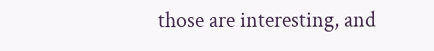those are interesting, and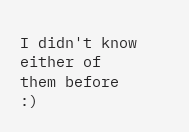I didn't know either of them before :)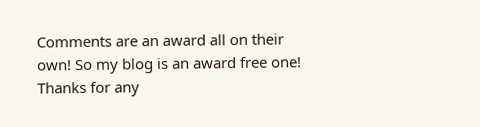Comments are an award all on their own! So my blog is an award free one! Thanks for any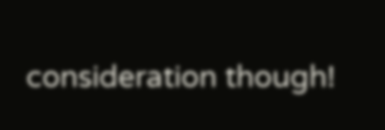consideration though!